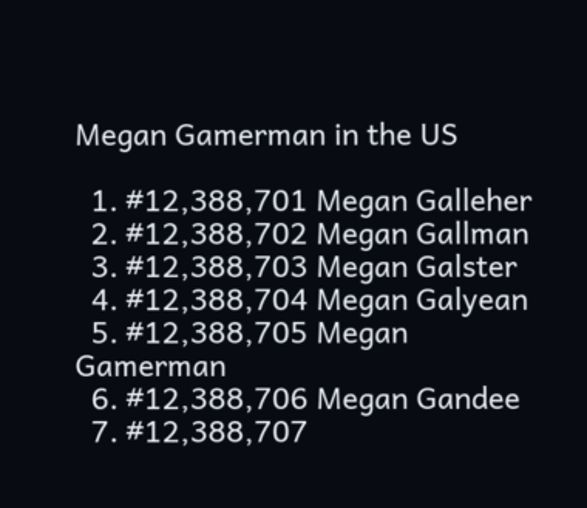Megan Gamerman in the US

  1. #12,388,701 Megan Galleher
  2. #12,388,702 Megan Gallman
  3. #12,388,703 Megan Galster
  4. #12,388,704 Megan Galyean
  5. #12,388,705 Megan Gamerman
  6. #12,388,706 Megan Gandee
  7. #12,388,707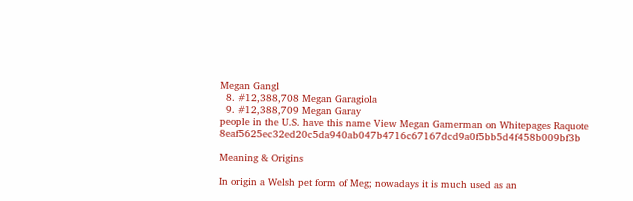Megan Gangl
  8. #12,388,708 Megan Garagiola
  9. #12,388,709 Megan Garay
people in the U.S. have this name View Megan Gamerman on Whitepages Raquote 8eaf5625ec32ed20c5da940ab047b4716c67167dcd9a0f5bb5d4f458b009bf3b

Meaning & Origins

In origin a Welsh pet form of Meg; nowadays it is much used as an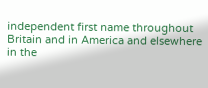independent first name throughout Britain and in America and elsewhere in the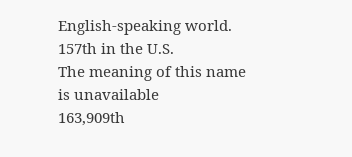English-speaking world.
157th in the U.S.
The meaning of this name is unavailable
163,909th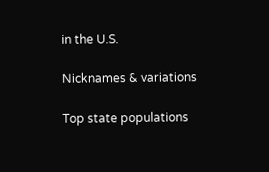in the U.S.

Nicknames & variations

Top state populations